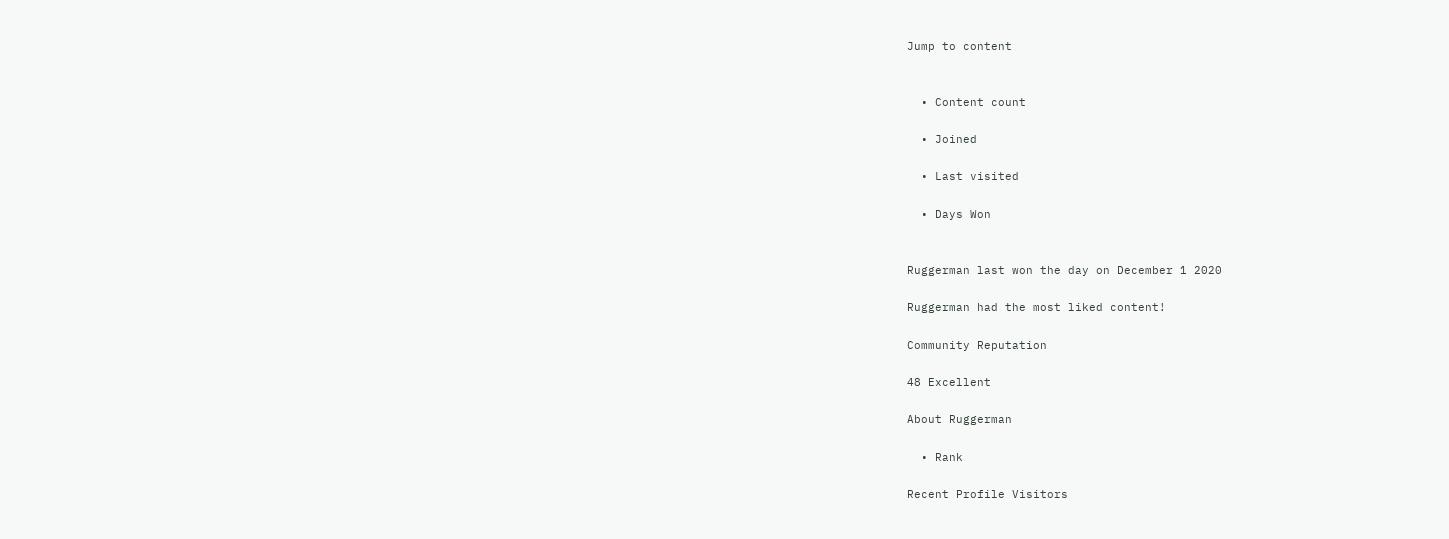Jump to content


  • Content count

  • Joined

  • Last visited

  • Days Won


Ruggerman last won the day on December 1 2020

Ruggerman had the most liked content!

Community Reputation

48 Excellent

About Ruggerman

  • Rank

Recent Profile Visitors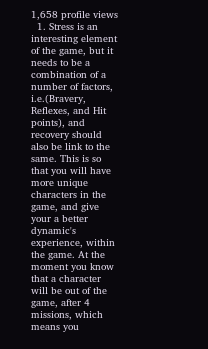1,658 profile views
  1. Stress is an interesting element of the game, but it needs to be a combination of a number of factors, i.e.(Bravery, Reflexes, and Hit points), and recovery should also be link to the same. This is so that you will have more unique characters in the game, and give your a better dynamic's experience, within the game. At the moment you know that a character will be out of the game, after 4 missions, which means you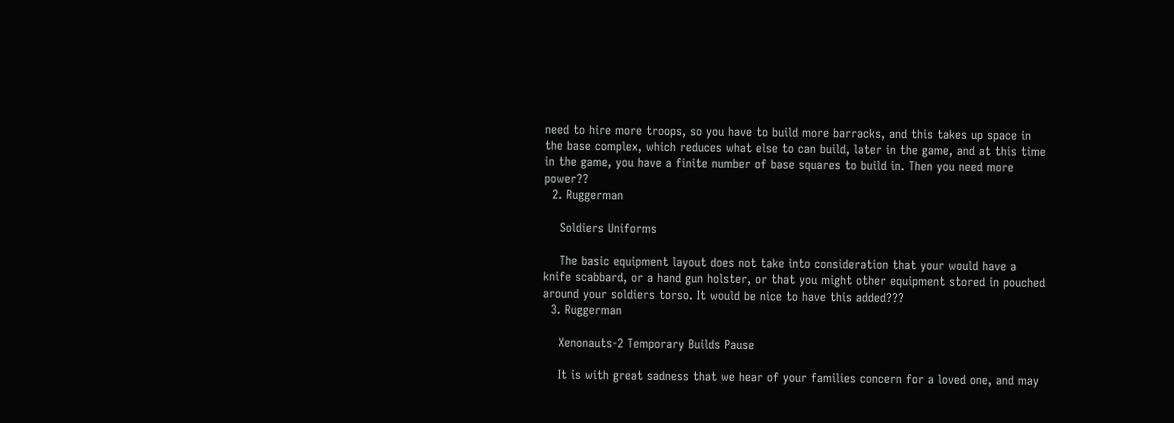need to hire more troops, so you have to build more barracks, and this takes up space in the base complex, which reduces what else to can build, later in the game, and at this time in the game, you have a finite number of base squares to build in. Then you need more power??
  2. Ruggerman

    Soldiers Uniforms

    The basic equipment layout does not take into consideration that your would have a knife scabbard, or a hand gun holster, or that you might other equipment stored in pouched around your soldiers torso. It would be nice to have this added???
  3. Ruggerman

    Xenonauts-2 Temporary Builds Pause

    It is with great sadness that we hear of your families concern for a loved one, and may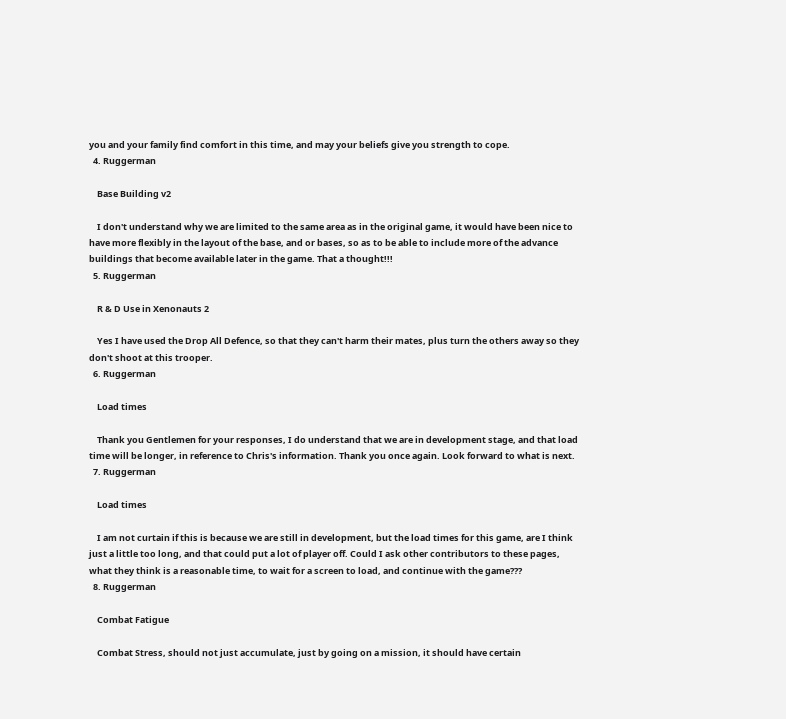you and your family find comfort in this time, and may your beliefs give you strength to cope.
  4. Ruggerman

    Base Building v2

    I don't understand why we are limited to the same area as in the original game, it would have been nice to have more flexibly in the layout of the base, and or bases, so as to be able to include more of the advance buildings that become available later in the game. That a thought!!!
  5. Ruggerman

    R & D Use in Xenonauts 2

    Yes I have used the Drop All Defence, so that they can't harm their mates, plus turn the others away so they don't shoot at this trooper.
  6. Ruggerman

    Load times

    Thank you Gentlemen for your responses, I do understand that we are in development stage, and that load time will be longer, in reference to Chris's information. Thank you once again. Look forward to what is next.
  7. Ruggerman

    Load times

    I am not curtain if this is because we are still in development, but the load times for this game, are I think just a little too long, and that could put a lot of player off. Could I ask other contributors to these pages, what they think is a reasonable time, to wait for a screen to load, and continue with the game???
  8. Ruggerman

    Combat Fatigue

    Combat Stress, should not just accumulate, just by going on a mission, it should have certain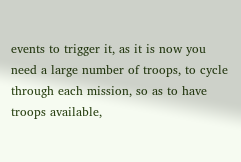events to trigger it, as it is now you need a large number of troops, to cycle through each mission, so as to have troops available,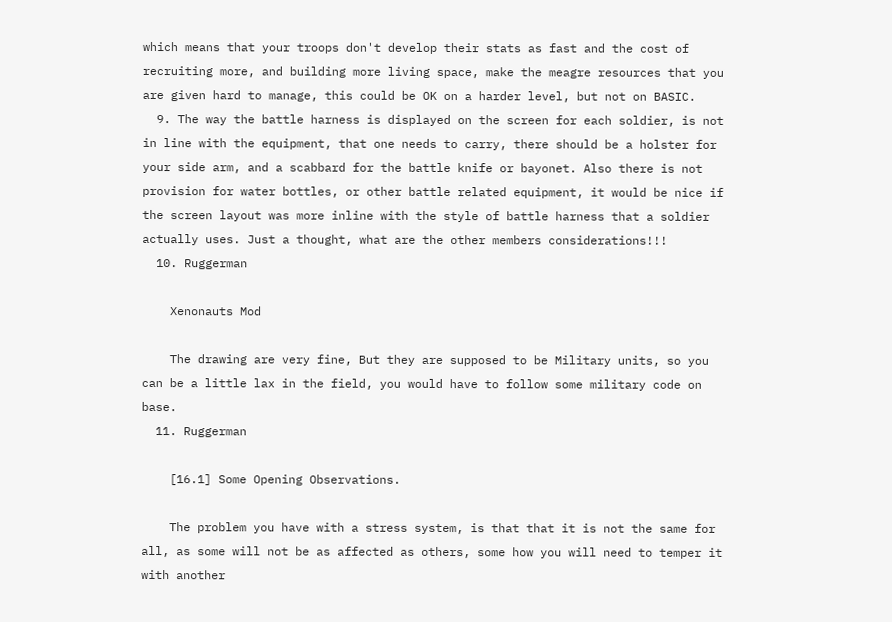which means that your troops don't develop their stats as fast and the cost of recruiting more, and building more living space, make the meagre resources that you are given hard to manage, this could be OK on a harder level, but not on BASIC.
  9. The way the battle harness is displayed on the screen for each soldier, is not in line with the equipment, that one needs to carry, there should be a holster for your side arm, and a scabbard for the battle knife or bayonet. Also there is not provision for water bottles, or other battle related equipment, it would be nice if the screen layout was more inline with the style of battle harness that a soldier actually uses. Just a thought, what are the other members considerations!!!
  10. Ruggerman

    Xenonauts Mod

    The drawing are very fine, But they are supposed to be Military units, so you can be a little lax in the field, you would have to follow some military code on base.
  11. Ruggerman

    [16.1] Some Opening Observations.

    The problem you have with a stress system, is that that it is not the same for all, as some will not be as affected as others, some how you will need to temper it with another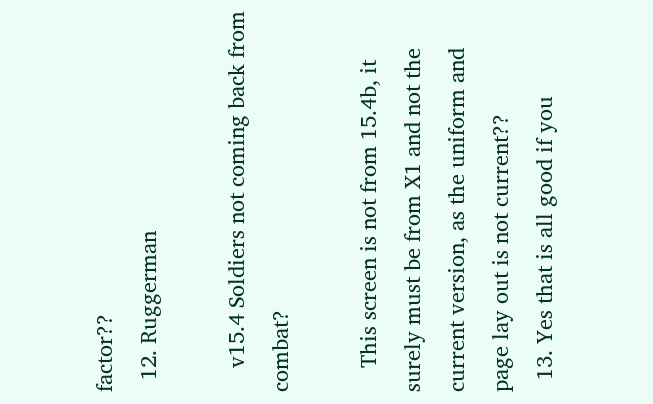factor??
  12. Ruggerman

    v15.4 Soldiers not coming back from combat?

    This screen is not from 15.4b, it surely must be from X1 and not the current version, as the uniform and page lay out is not current??
  13. Yes that is all good if you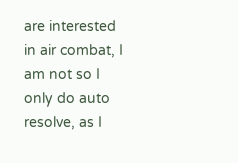are interested in air combat, I am not so I only do auto resolve, as I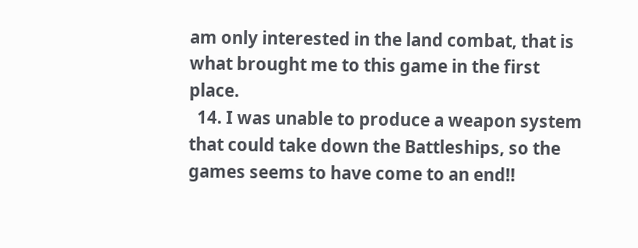am only interested in the land combat, that is what brought me to this game in the first place.
  14. I was unable to produce a weapon system that could take down the Battleships, so the games seems to have come to an end!!